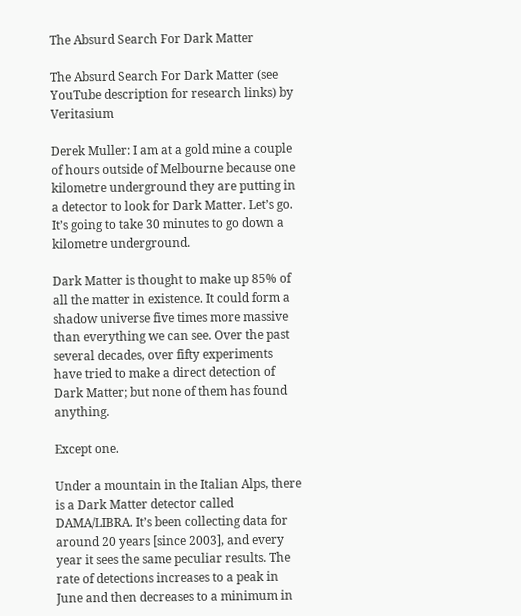The Absurd Search For Dark Matter

The Absurd Search For Dark Matter (see YouTube description for research links) by Veritasium

Derek Muller: I am at a gold mine a couple of hours outside of Melbourne because one kilometre underground they are putting in a detector to look for Dark Matter. Let’s go. It’s going to take 30 minutes to go down a kilometre underground.

Dark Matter is thought to make up 85% of all the matter in existence. It could form a shadow universe five times more massive than everything we can see. Over the past several decades, over fifty experiments have tried to make a direct detection of Dark Matter; but none of them has found anything.

Except one.

Under a mountain in the Italian Alps, there is a Dark Matter detector called DAMA/LIBRA. It’s been collecting data for around 20 years [since 2003], and every year it sees the same peculiar results. The rate of detections increases to a peak in June and then decreases to a minimum in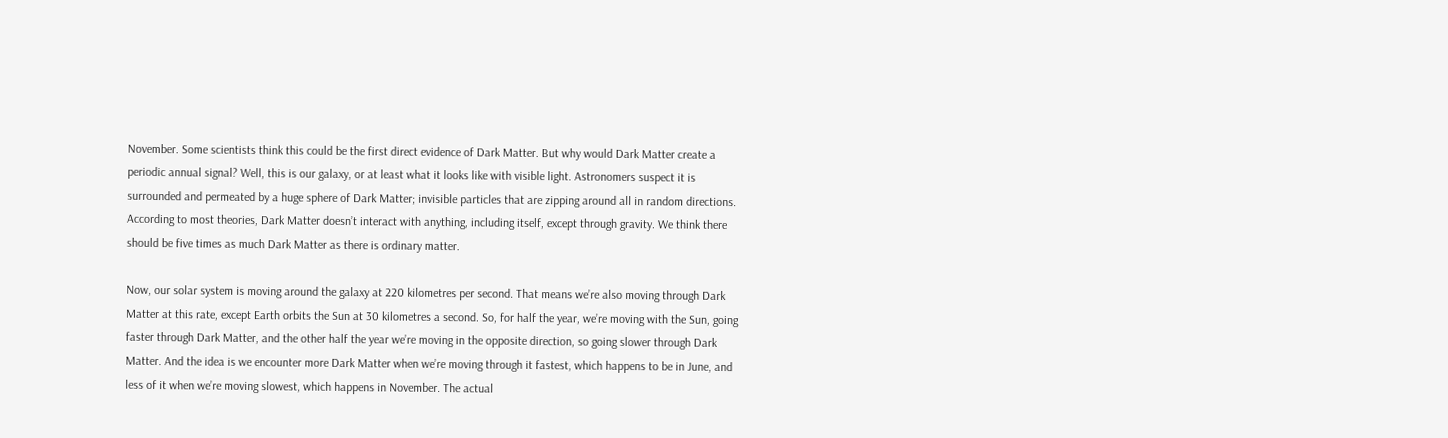November. Some scientists think this could be the first direct evidence of Dark Matter. But why would Dark Matter create a periodic annual signal? Well, this is our galaxy, or at least what it looks like with visible light. Astronomers suspect it is surrounded and permeated by a huge sphere of Dark Matter; invisible particles that are zipping around all in random directions. According to most theories, Dark Matter doesn’t interact with anything, including itself, except through gravity. We think there should be five times as much Dark Matter as there is ordinary matter.

Now, our solar system is moving around the galaxy at 220 kilometres per second. That means we’re also moving through Dark Matter at this rate, except Earth orbits the Sun at 30 kilometres a second. So, for half the year, we’re moving with the Sun, going faster through Dark Matter, and the other half the year we’re moving in the opposite direction, so going slower through Dark Matter. And the idea is we encounter more Dark Matter when we’re moving through it fastest, which happens to be in June, and less of it when we’re moving slowest, which happens in November. The actual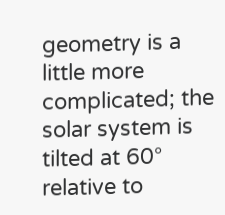geometry is a little more complicated; the solar system is tilted at 60° relative to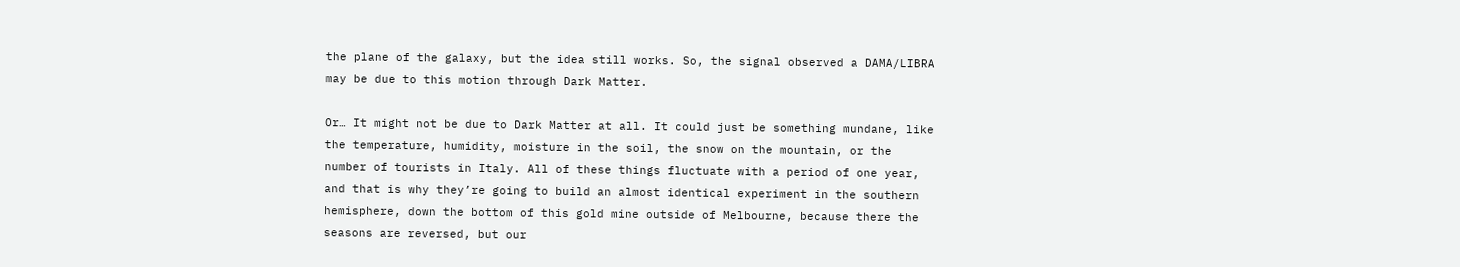the plane of the galaxy, but the idea still works. So, the signal observed a DAMA/LIBRA may be due to this motion through Dark Matter.

Or… It might not be due to Dark Matter at all. It could just be something mundane, like the temperature, humidity, moisture in the soil, the snow on the mountain, or the number of tourists in Italy. All of these things fluctuate with a period of one year, and that is why they’re going to build an almost identical experiment in the southern hemisphere, down the bottom of this gold mine outside of Melbourne, because there the seasons are reversed, but our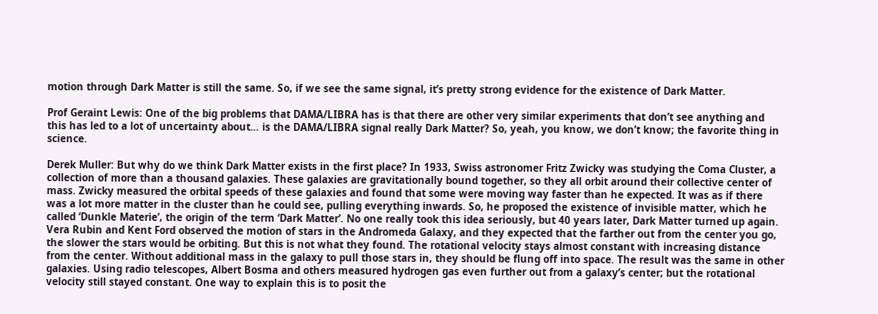motion through Dark Matter is still the same. So, if we see the same signal, it’s pretty strong evidence for the existence of Dark Matter.

Prof Geraint Lewis: One of the big problems that DAMA/LIBRA has is that there are other very similar experiments that don’t see anything and this has led to a lot of uncertainty about… is the DAMA/LIBRA signal really Dark Matter? So, yeah, you know, we don’t know; the favorite thing in science.

Derek Muller: But why do we think Dark Matter exists in the first place? In 1933, Swiss astronomer Fritz Zwicky was studying the Coma Cluster, a collection of more than a thousand galaxies. These galaxies are gravitationally bound together, so they all orbit around their collective center of mass. Zwicky measured the orbital speeds of these galaxies and found that some were moving way faster than he expected. It was as if there was a lot more matter in the cluster than he could see, pulling everything inwards. So, he proposed the existence of invisible matter, which he called ‘Dunkle Materie’, the origin of the term ‘Dark Matter’. No one really took this idea seriously, but 40 years later, Dark Matter turned up again. Vera Rubin and Kent Ford observed the motion of stars in the Andromeda Galaxy, and they expected that the farther out from the center you go, the slower the stars would be orbiting. But this is not what they found. The rotational velocity stays almost constant with increasing distance from the center. Without additional mass in the galaxy to pull those stars in, they should be flung off into space. The result was the same in other galaxies. Using radio telescopes, Albert Bosma and others measured hydrogen gas even further out from a galaxy’s center; but the rotational velocity still stayed constant. One way to explain this is to posit the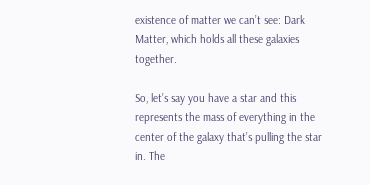existence of matter we can’t see: Dark Matter, which holds all these galaxies together.

So, let’s say you have a star and this represents the mass of everything in the center of the galaxy that’s pulling the star in. The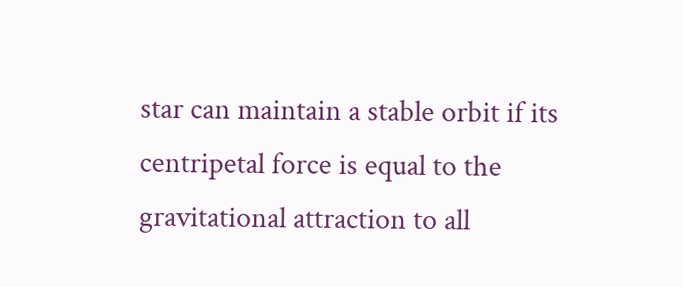star can maintain a stable orbit if its centripetal force is equal to the gravitational attraction to all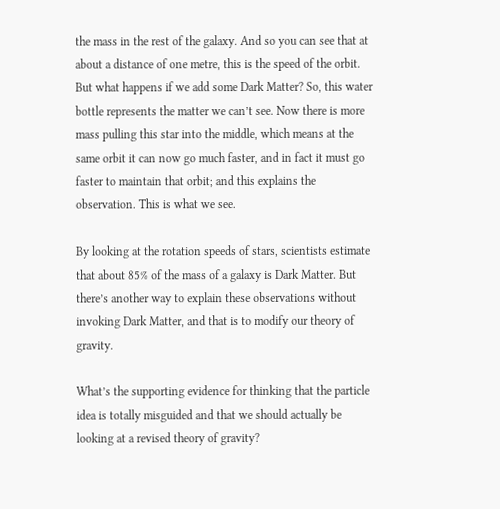the mass in the rest of the galaxy. And so you can see that at about a distance of one metre, this is the speed of the orbit. But what happens if we add some Dark Matter? So, this water bottle represents the matter we can’t see. Now there is more mass pulling this star into the middle, which means at the same orbit it can now go much faster, and in fact it must go faster to maintain that orbit; and this explains the observation. This is what we see.

By looking at the rotation speeds of stars, scientists estimate that about 85% of the mass of a galaxy is Dark Matter. But there’s another way to explain these observations without invoking Dark Matter, and that is to modify our theory of gravity.

What’s the supporting evidence for thinking that the particle idea is totally misguided and that we should actually be looking at a revised theory of gravity?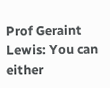Prof Geraint Lewis: You can either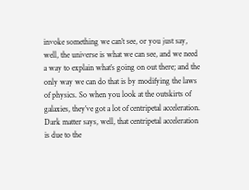invoke something we can’t see, or you just say, well, the universe is what we can see, and we need a way to explain what’s going on out there; and the only way we can do that is by modifying the laws of physics. So when you look at the outskirts of galaxies, they’ve got a lot of centripetal acceleration. Dark matter says, well, that centripetal acceleration is due to the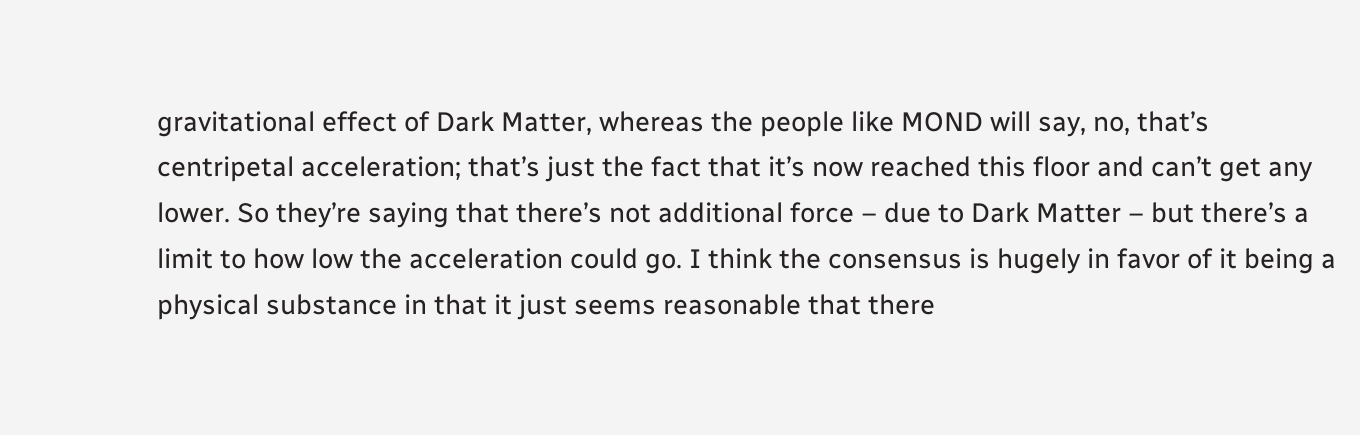gravitational effect of Dark Matter, whereas the people like MOND will say, no, that’s centripetal acceleration; that’s just the fact that it’s now reached this floor and can’t get any lower. So they’re saying that there’s not additional force – due to Dark Matter – but there’s a limit to how low the acceleration could go. I think the consensus is hugely in favor of it being a physical substance in that it just seems reasonable that there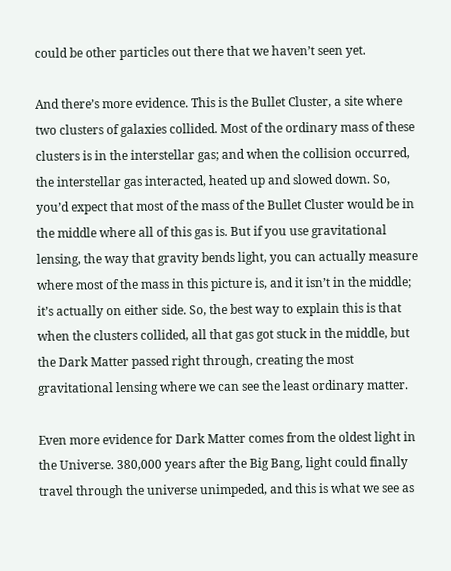could be other particles out there that we haven’t seen yet.

And there’s more evidence. This is the Bullet Cluster, a site where two clusters of galaxies collided. Most of the ordinary mass of these clusters is in the interstellar gas; and when the collision occurred, the interstellar gas interacted, heated up and slowed down. So, you’d expect that most of the mass of the Bullet Cluster would be in the middle where all of this gas is. But if you use gravitational lensing, the way that gravity bends light, you can actually measure where most of the mass in this picture is, and it isn’t in the middle; it’s actually on either side. So, the best way to explain this is that when the clusters collided, all that gas got stuck in the middle, but the Dark Matter passed right through, creating the most gravitational lensing where we can see the least ordinary matter.

Even more evidence for Dark Matter comes from the oldest light in the Universe. 380,000 years after the Big Bang, light could finally travel through the universe unimpeded, and this is what we see as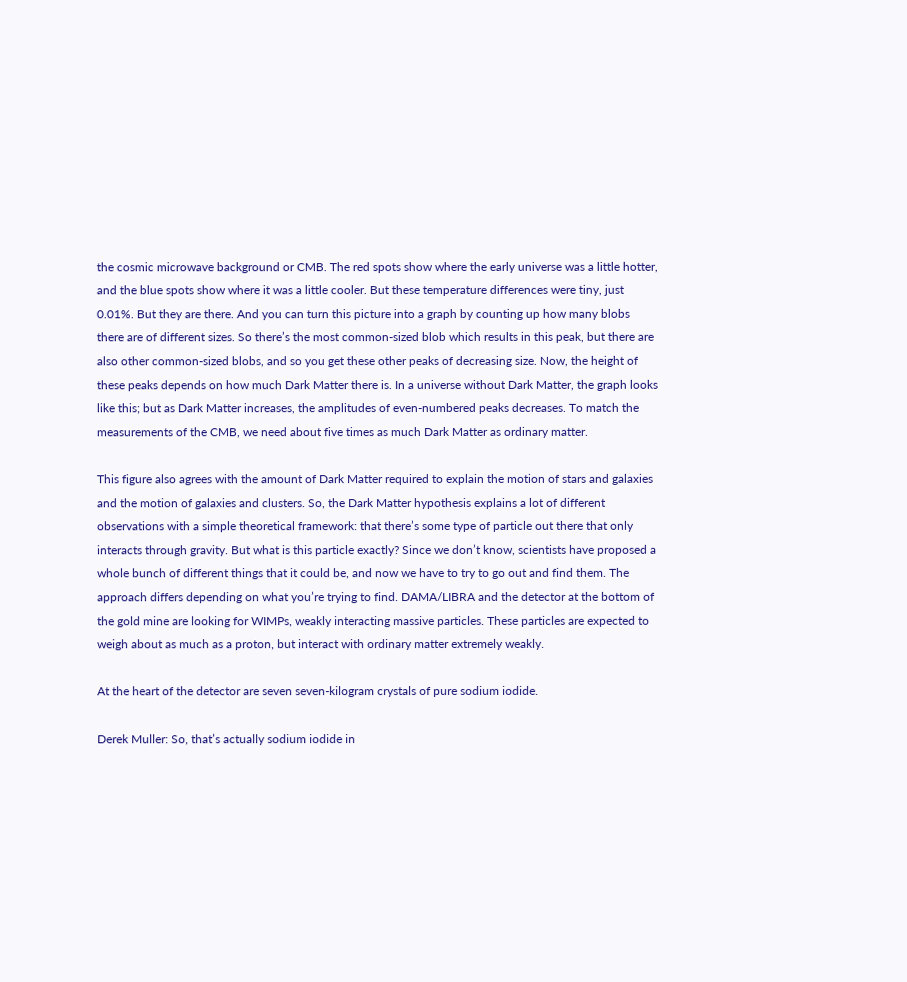the cosmic microwave background or CMB. The red spots show where the early universe was a little hotter, and the blue spots show where it was a little cooler. But these temperature differences were tiny, just 0.01%. But they are there. And you can turn this picture into a graph by counting up how many blobs there are of different sizes. So there’s the most common-sized blob which results in this peak, but there are also other common-sized blobs, and so you get these other peaks of decreasing size. Now, the height of these peaks depends on how much Dark Matter there is. In a universe without Dark Matter, the graph looks like this; but as Dark Matter increases, the amplitudes of even-numbered peaks decreases. To match the measurements of the CMB, we need about five times as much Dark Matter as ordinary matter.

This figure also agrees with the amount of Dark Matter required to explain the motion of stars and galaxies and the motion of galaxies and clusters. So, the Dark Matter hypothesis explains a lot of different observations with a simple theoretical framework: that there’s some type of particle out there that only interacts through gravity. But what is this particle exactly? Since we don’t know, scientists have proposed a whole bunch of different things that it could be, and now we have to try to go out and find them. The approach differs depending on what you’re trying to find. DAMA/LIBRA and the detector at the bottom of the gold mine are looking for WIMPs, weakly interacting massive particles. These particles are expected to weigh about as much as a proton, but interact with ordinary matter extremely weakly.

At the heart of the detector are seven seven-kilogram crystals of pure sodium iodide.

Derek Muller: So, that’s actually sodium iodide in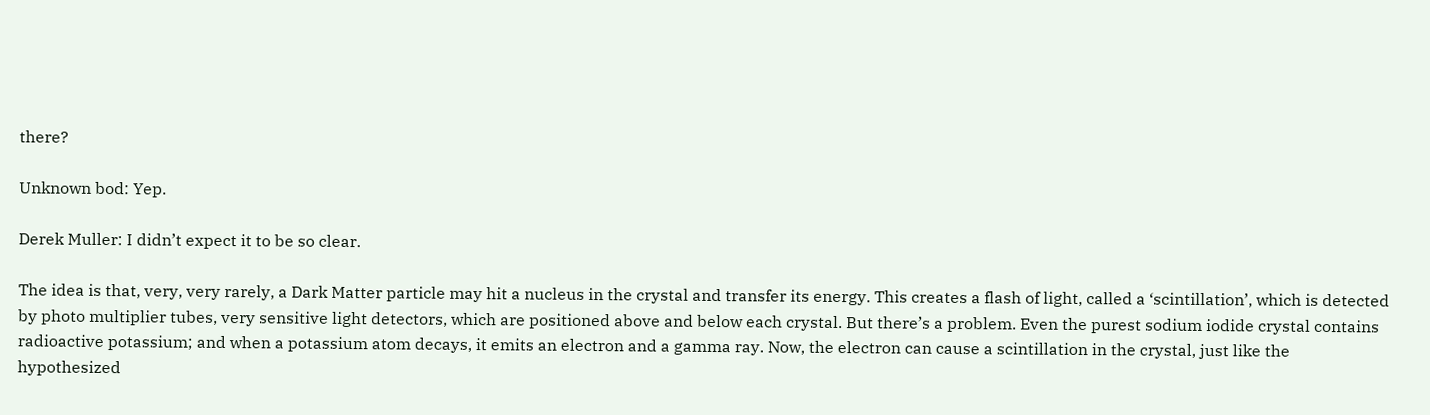there?

Unknown bod: Yep.

Derek Muller: I didn’t expect it to be so clear.

The idea is that, very, very rarely, a Dark Matter particle may hit a nucleus in the crystal and transfer its energy. This creates a flash of light, called a ‘scintillation’, which is detected by photo multiplier tubes, very sensitive light detectors, which are positioned above and below each crystal. But there’s a problem. Even the purest sodium iodide crystal contains radioactive potassium; and when a potassium atom decays, it emits an electron and a gamma ray. Now, the electron can cause a scintillation in the crystal, just like the hypothesized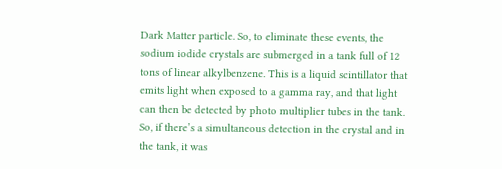Dark Matter particle. So, to eliminate these events, the sodium iodide crystals are submerged in a tank full of 12 tons of linear alkylbenzene. This is a liquid scintillator that emits light when exposed to a gamma ray, and that light can then be detected by photo multiplier tubes in the tank. So, if there’s a simultaneous detection in the crystal and in the tank, it was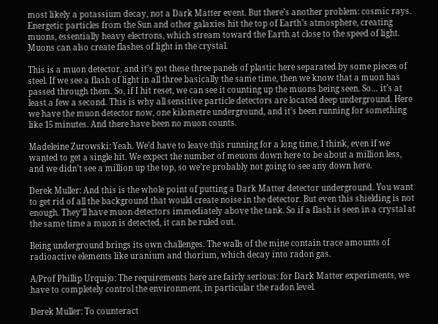most likely a potassium decay, not a Dark Matter event. But there’s another problem: cosmic rays. Energetic particles from the Sun and other galaxies hit the top of Earth’s atmosphere, creating muons, essentially heavy electrons, which stream toward the Earth at close to the speed of light. Muons can also create flashes of light in the crystal.

This is a muon detector, and it’s got these three panels of plastic here separated by some pieces of steel. If we see a flash of light in all three basically the same time, then we know that a muon has passed through them. So, if I hit reset, we can see it counting up the muons being seen. So… it’s at least a few a second. This is why all sensitive particle detectors are located deep underground. Here we have the muon detector now, one kilometre underground, and it’s been running for something like 15 minutes. And there have been no muon counts.

Madeleine Zurowski: Yeah. We’d have to leave this running for a long time, I think, even if we wanted to get a single hit. We expect the number of meuons down here to be about a million less, and we didn’t see a million up the top, so we’re probably not going to see any down here.

Derek Muller: And this is the whole point of putting a Dark Matter detector underground. You want to get rid of all the background that would create noise in the detector. But even this shielding is not enough. They’ll have muon detectors immediately above the tank. So if a flash is seen in a crystal at the same time a muon is detected, it can be ruled out.

Being underground brings its own challenges. The walls of the mine contain trace amounts of radioactive elements like uranium and thorium, which decay into radon gas.

A/Prof Phillip Urquijo: The requirements here are fairly serious: for Dark Matter experiments, we have to completely control the environment, in particular the radon level.

Derek Muller: To counteract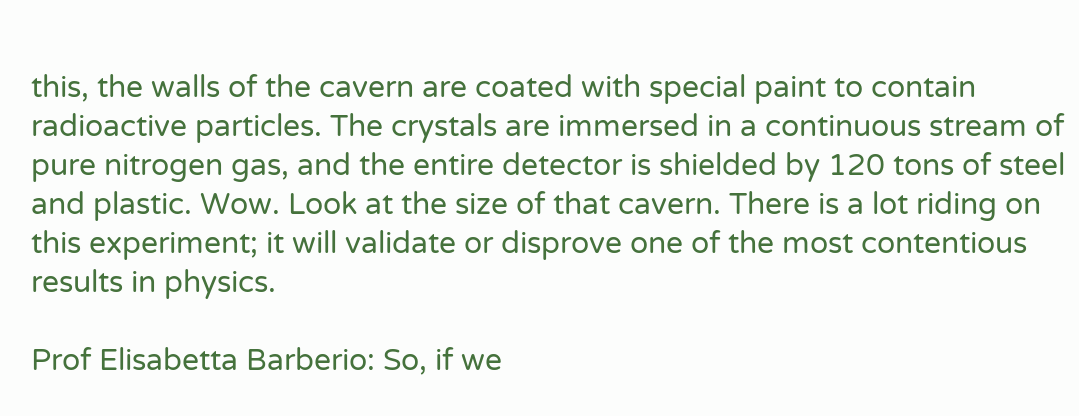this, the walls of the cavern are coated with special paint to contain radioactive particles. The crystals are immersed in a continuous stream of pure nitrogen gas, and the entire detector is shielded by 120 tons of steel and plastic. Wow. Look at the size of that cavern. There is a lot riding on this experiment; it will validate or disprove one of the most contentious results in physics.

Prof Elisabetta Barberio: So, if we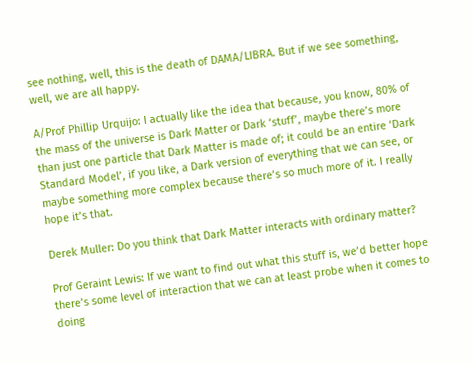see nothing, well, this is the death of DAMA/LIBRA. But if we see something, well, we are all happy.

A/Prof Phillip Urquijo: I actually like the idea that because, you know, 80% of the mass of the universe is Dark Matter or Dark ‘stuff’, maybe there’s more than just one particle that Dark Matter is made of; it could be an entire ‘Dark Standard Model’, if you like, a Dark version of everything that we can see, or maybe something more complex because there’s so much more of it. I really hope it’s that.

Derek Muller: Do you think that Dark Matter interacts with ordinary matter?

Prof Geraint Lewis: If we want to find out what this stuff is, we’d better hope there’s some level of interaction that we can at least probe when it comes to doing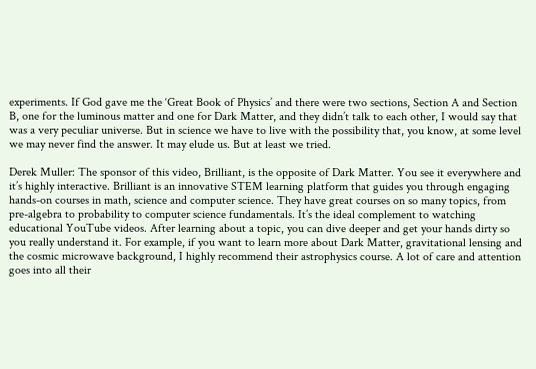experiments. If God gave me the ‘Great Book of Physics’ and there were two sections, Section A and Section B, one for the luminous matter and one for Dark Matter, and they didn’t talk to each other, I would say that was a very peculiar universe. But in science we have to live with the possibility that, you know, at some level we may never find the answer. It may elude us. But at least we tried.

Derek Muller: The sponsor of this video, Brilliant, is the opposite of Dark Matter. You see it everywhere and it’s highly interactive. Brilliant is an innovative STEM learning platform that guides you through engaging hands-on courses in math, science and computer science. They have great courses on so many topics, from pre-algebra to probability to computer science fundamentals. It’s the ideal complement to watching educational YouTube videos. After learning about a topic, you can dive deeper and get your hands dirty so you really understand it. For example, if you want to learn more about Dark Matter, gravitational lensing and the cosmic microwave background, I highly recommend their astrophysics course. A lot of care and attention goes into all their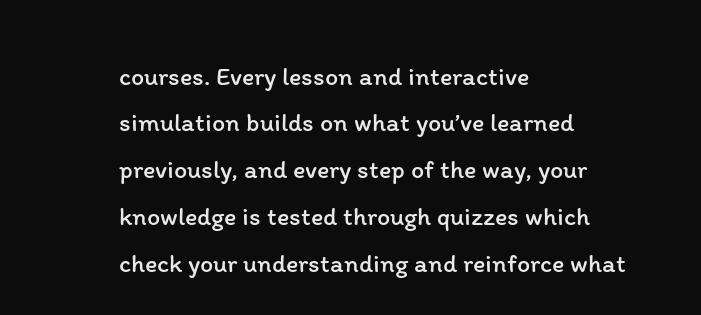courses. Every lesson and interactive simulation builds on what you’ve learned previously, and every step of the way, your knowledge is tested through quizzes which check your understanding and reinforce what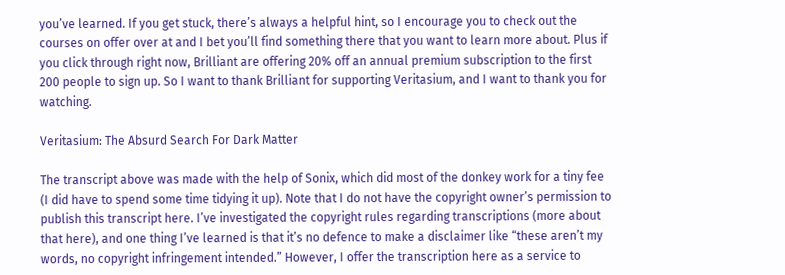you’ve learned. If you get stuck, there’s always a helpful hint, so I encourage you to check out the courses on offer over at and I bet you’ll find something there that you want to learn more about. Plus if you click through right now, Brilliant are offering 20% off an annual premium subscription to the first 200 people to sign up. So I want to thank Brilliant for supporting Veritasium, and I want to thank you for watching.

Veritasium: The Absurd Search For Dark Matter

The transcript above was made with the help of Sonix, which did most of the donkey work for a tiny fee (I did have to spend some time tidying it up). Note that I do not have the copyright owner’s permission to publish this transcript here. I’ve investigated the copyright rules regarding transcriptions (more about that here), and one thing I’ve learned is that it’s no defence to make a disclaimer like “these aren’t my words, no copyright infringement intended.” However, I offer the transcription here as a service to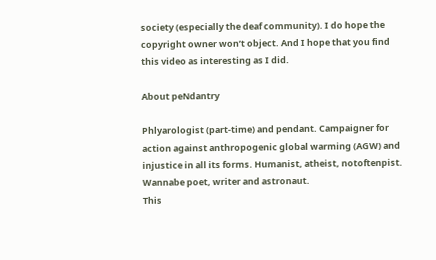society (especially the deaf community). I do hope the copyright owner won’t object. And I hope that you find this video as interesting as I did.

About peNdantry

Phlyarologist (part-time) and pendant. Campaigner for action against anthropogenic global warming (AGW) and injustice in all its forms. Humanist, atheist, notoftenpist. Wannabe poet, writer and astronaut.
This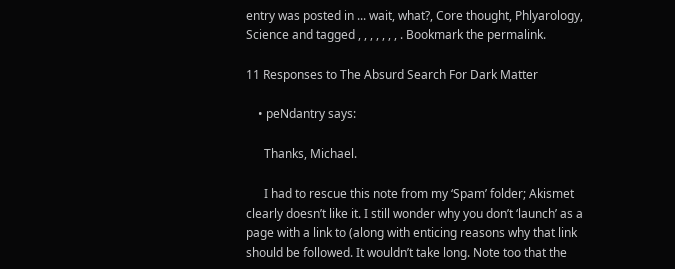entry was posted in ... wait, what?, Core thought, Phlyarology, Science and tagged , , , , , , , . Bookmark the permalink.

11 Responses to The Absurd Search For Dark Matter

    • peNdantry says:

      Thanks, Michael.

      I had to rescue this note from my ‘Spam’ folder; Akismet clearly doesn’t like it. I still wonder why you don’t ‘launch’ as a page with a link to (along with enticing reasons why that link should be followed. It wouldn’t take long. Note too that the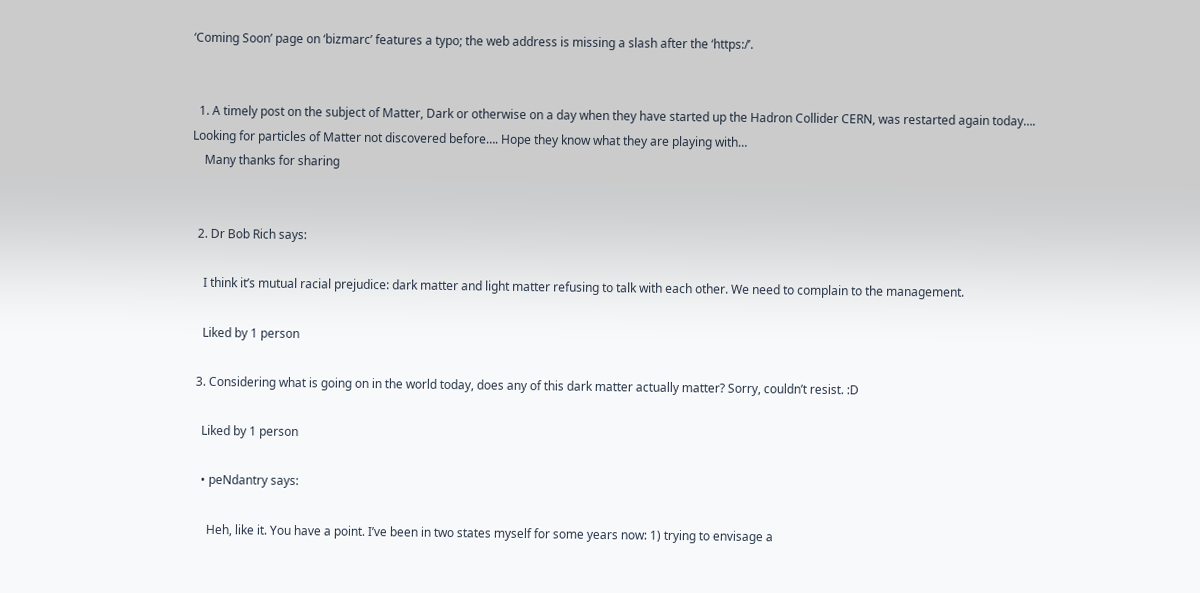‘Coming Soon’ page on ‘bizmarc’ features a typo; the web address is missing a slash after the ‘https:/’.


  1. A timely post on the subject of Matter, Dark or otherwise on a day when they have started up the Hadron Collider CERN, was restarted again today…. Looking for particles of Matter not discovered before…. Hope they know what they are playing with…
    Many thanks for sharing


  2. Dr Bob Rich says:

    I think it’s mutual racial prejudice: dark matter and light matter refusing to talk with each other. We need to complain to the management.

    Liked by 1 person

  3. Considering what is going on in the world today, does any of this dark matter actually matter? Sorry, couldn’t resist. :D

    Liked by 1 person

    • peNdantry says:

      Heh, like it. You have a point. I’ve been in two states myself for some years now: 1) trying to envisage a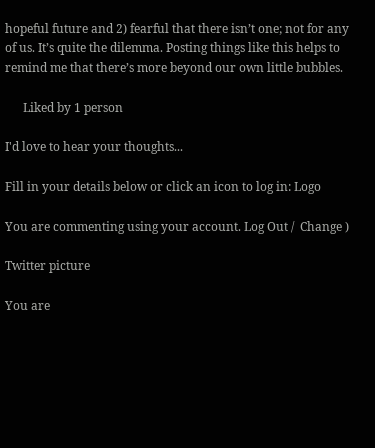hopeful future and 2) fearful that there isn’t one; not for any of us. It’s quite the dilemma. Posting things like this helps to remind me that there’s more beyond our own little bubbles.

      Liked by 1 person

I'd love to hear your thoughts...

Fill in your details below or click an icon to log in: Logo

You are commenting using your account. Log Out /  Change )

Twitter picture

You are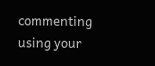commenting using your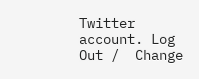Twitter account. Log Out /  Change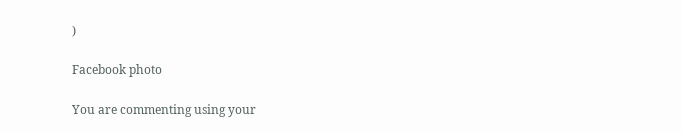)

Facebook photo

You are commenting using your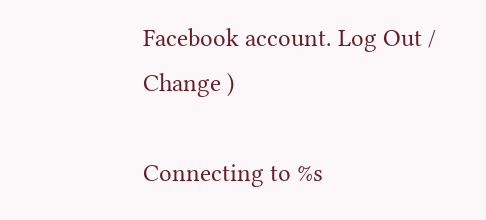Facebook account. Log Out /  Change )

Connecting to %s